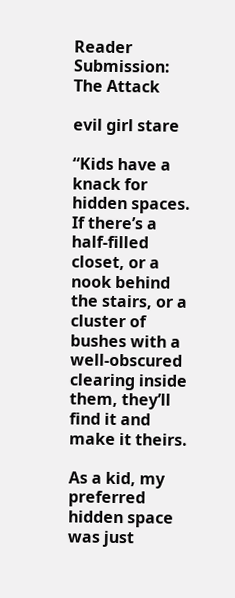Reader Submission: The Attack

evil girl stare

“Kids have a knack for hidden spaces. If there’s a half-filled closet, or a nook behind the stairs, or a cluster of bushes with a well-obscured clearing inside them, they’ll find it and make it theirs.

As a kid, my preferred hidden space was just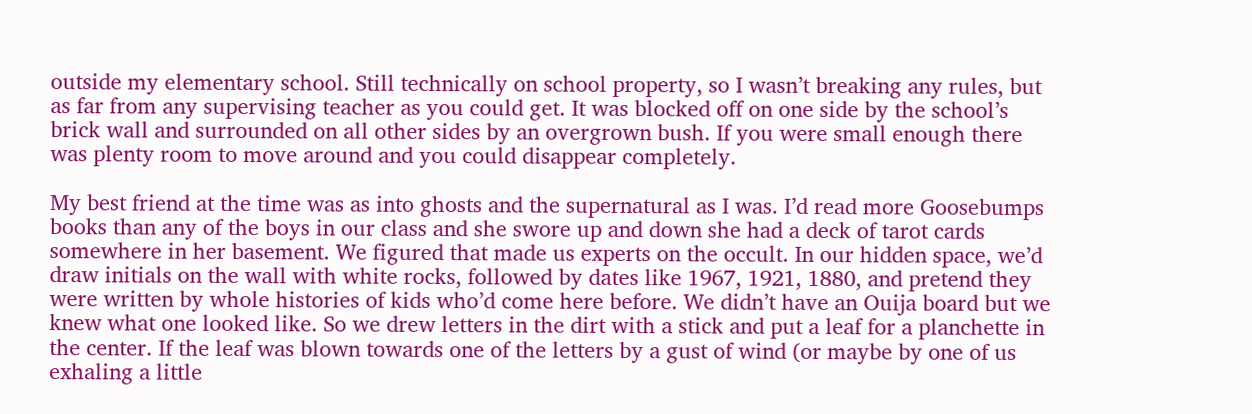outside my elementary school. Still technically on school property, so I wasn’t breaking any rules, but as far from any supervising teacher as you could get. It was blocked off on one side by the school’s brick wall and surrounded on all other sides by an overgrown bush. If you were small enough there was plenty room to move around and you could disappear completely.

My best friend at the time was as into ghosts and the supernatural as I was. I’d read more Goosebumps books than any of the boys in our class and she swore up and down she had a deck of tarot cards somewhere in her basement. We figured that made us experts on the occult. In our hidden space, we’d draw initials on the wall with white rocks, followed by dates like 1967, 1921, 1880, and pretend they were written by whole histories of kids who’d come here before. We didn’t have an Ouija board but we knew what one looked like. So we drew letters in the dirt with a stick and put a leaf for a planchette in the center. If the leaf was blown towards one of the letters by a gust of wind (or maybe by one of us exhaling a little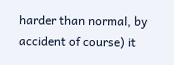harder than normal, by accident of course) it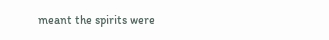meant the spirits were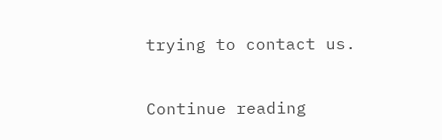trying to contact us.

Continue reading